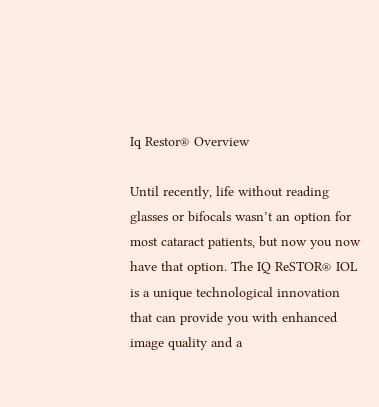Iq Restor® Overview

Until recently, life without reading glasses or bifocals wasn’t an option for most cataract patients, but now you now have that option. The IQ ReSTOR® IOL is a unique technological innovation that can provide you with enhanced image quality and a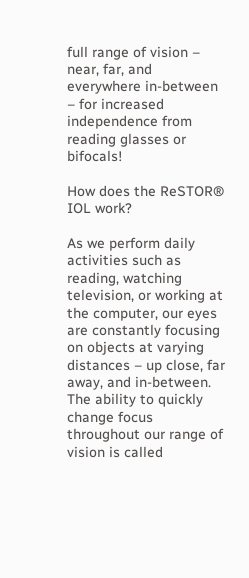full range of vision – near, far, and everywhere in-between – for increased independence from reading glasses or bifocals!

How does the ReSTOR® IOL work?

As we perform daily activities such as reading, watching television, or working at the computer, our eyes are constantly focusing on objects at varying distances – up close, far away, and in-between. The ability to quickly change focus throughout our range of vision is called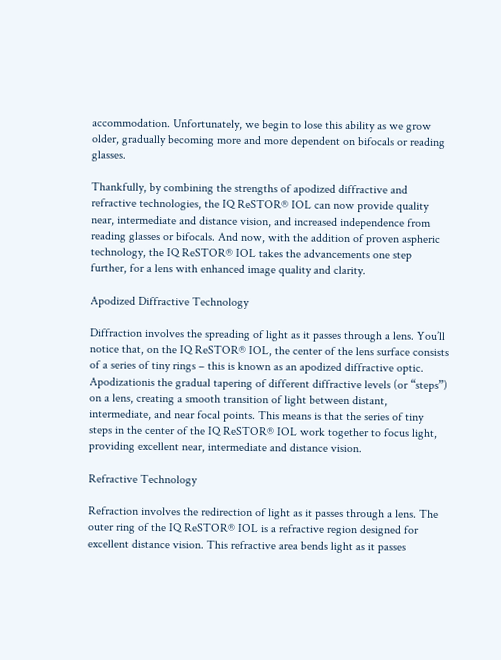accommodation. Unfortunately, we begin to lose this ability as we grow older, gradually becoming more and more dependent on bifocals or reading glasses.

Thankfully, by combining the strengths of apodized diffractive and refractive technologies, the IQ ReSTOR® IOL can now provide quality near, intermediate and distance vision, and increased independence from reading glasses or bifocals. And now, with the addition of proven aspheric technology, the IQ ReSTOR® IOL takes the advancements one step further, for a lens with enhanced image quality and clarity.

Apodized Diffractive Technology

Diffraction involves the spreading of light as it passes through a lens. You’ll notice that, on the IQ ReSTOR® IOL, the center of the lens surface consists of a series of tiny rings – this is known as an apodized diffractive optic. Apodizationis the gradual tapering of different diffractive levels (or “steps”) on a lens, creating a smooth transition of light between distant, intermediate, and near focal points. This means is that the series of tiny steps in the center of the IQ ReSTOR® IOL work together to focus light, providing excellent near, intermediate and distance vision.

Refractive Technology

Refraction involves the redirection of light as it passes through a lens. The outer ring of the IQ ReSTOR® IOL is a refractive region designed for excellent distance vision. This refractive area bends light as it passes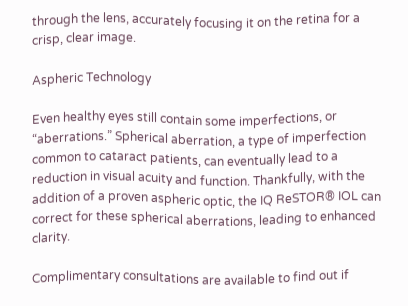through the lens, accurately focusing it on the retina for a crisp, clear image.

Aspheric Technology

Even healthy eyes still contain some imperfections, or “aberrations.” Spherical aberration, a type of imperfection common to cataract patients, can eventually lead to a reduction in visual acuity and function. Thankfully, with the addition of a proven aspheric optic, the IQ ReSTOR® IOL can correct for these spherical aberrations, leading to enhanced clarity.

Complimentary consultations are available to find out if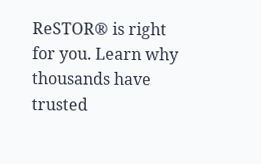ReSTOR® is right for you. Learn why thousands have trusted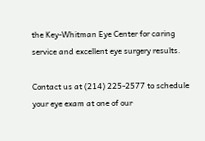the Key-Whitman Eye Center for caring service and excellent eye surgery results.

Contact us at (214) 225-2577 to schedule your eye exam at one of our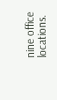nine office locations.